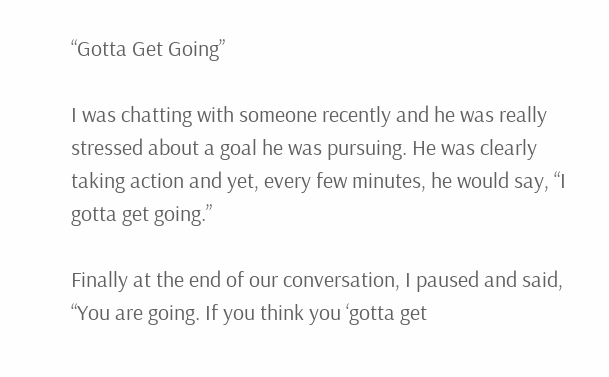“Gotta Get Going”

I was chatting with someone recently and he was really stressed about a goal he was pursuing. He was clearly taking action and yet, every few minutes, he would say, “I gotta get going.”

Finally at the end of our conversation, I paused and said, “You are going. If you think you ‘gotta get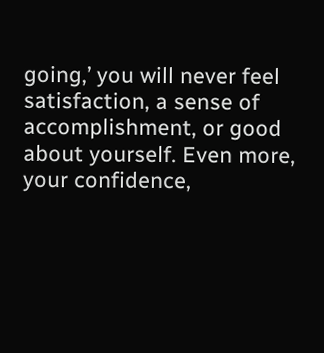going,’ you will never feel satisfaction, a sense of accomplishment, or good about yourself. Even more, your confidence,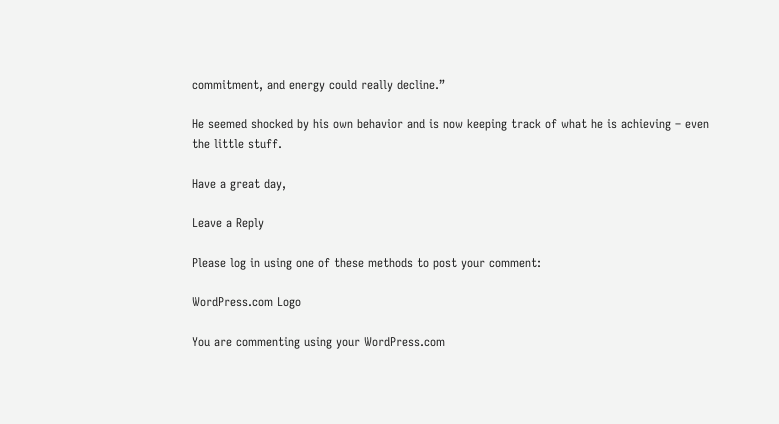commitment, and energy could really decline.”

He seemed shocked by his own behavior and is now keeping track of what he is achieving – even the little stuff.

Have a great day,

Leave a Reply

Please log in using one of these methods to post your comment:

WordPress.com Logo

You are commenting using your WordPress.com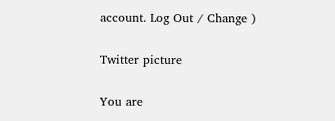account. Log Out / Change )

Twitter picture

You are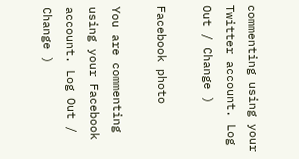commenting using your Twitter account. Log Out / Change )

Facebook photo

You are commenting using your Facebook account. Log Out / Change )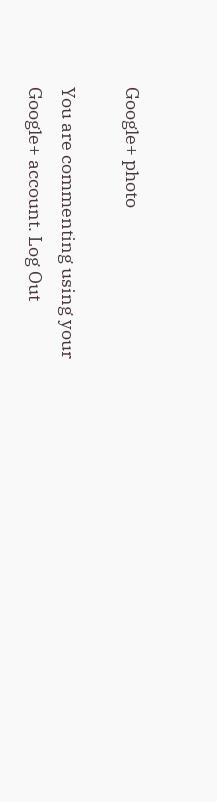Google+ photo

You are commenting using your Google+ account. Log Out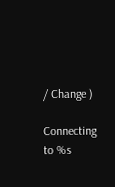/ Change )

Connecting to %s